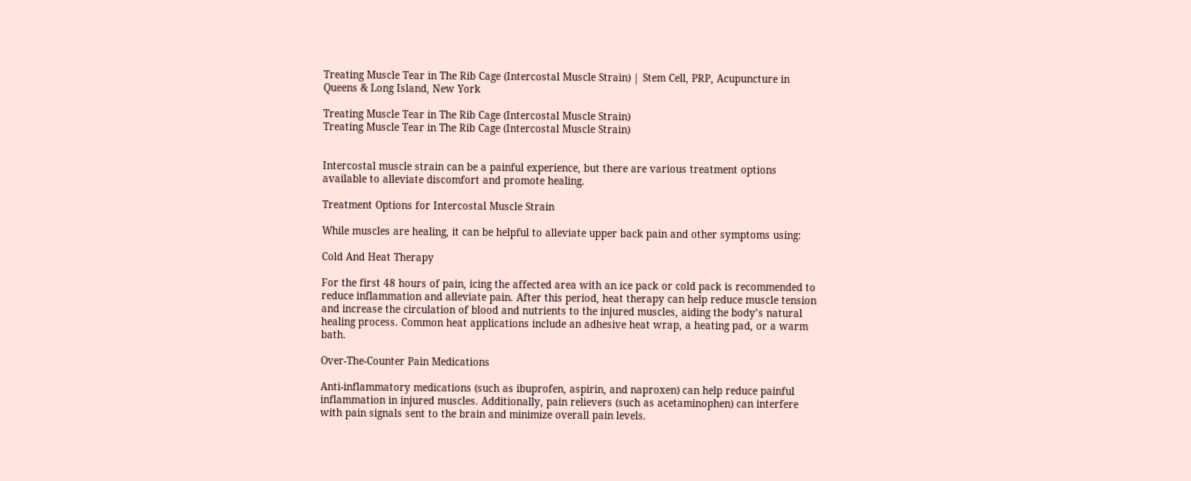Treating Muscle Tear in The Rib Cage (Intercostal Muscle Strain) | Stem Cell, PRP, Acupuncture in Queens & Long Island, New York

Treating Muscle Tear in The Rib Cage (Intercostal Muscle Strain)
Treating Muscle Tear in The Rib Cage (Intercostal Muscle Strain)


Intercostal muscle strain can be a painful experience, but there are various treatment options available to alleviate discomfort and promote healing.

Treatment Options for Intercostal Muscle Strain

While muscles are healing, it can be helpful to alleviate upper back pain and other symptoms using:

Cold And Heat Therapy

For the first 48 hours of pain, icing the affected area with an ice pack or cold pack is recommended to reduce inflammation and alleviate pain. After this period, heat therapy can help reduce muscle tension and increase the circulation of blood and nutrients to the injured muscles, aiding the body’s natural healing process. Common heat applications include an adhesive heat wrap, a heating pad, or a warm bath.

Over-The-Counter Pain Medications

Anti-inflammatory medications (such as ibuprofen, aspirin, and naproxen) can help reduce painful inflammation in injured muscles. Additionally, pain relievers (such as acetaminophen) can interfere with pain signals sent to the brain and minimize overall pain levels.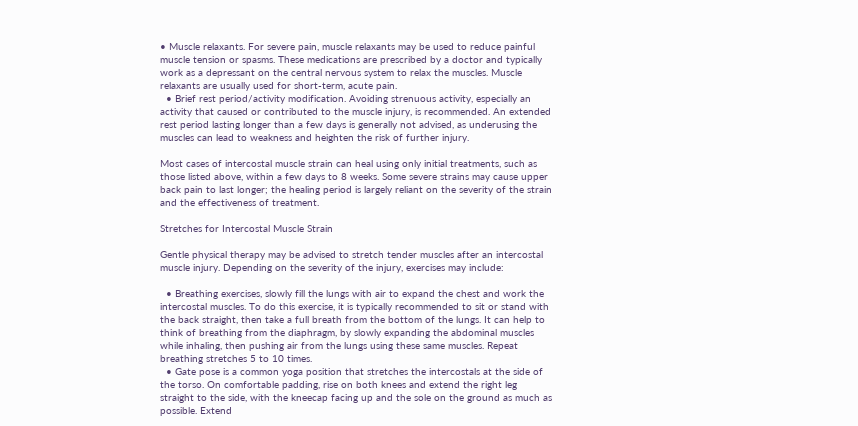• Muscle relaxants. For severe pain, muscle relaxants may be used to reduce painful muscle tension or spasms. These medications are prescribed by a doctor and typically work as a depressant on the central nervous system to relax the muscles. Muscle relaxants are usually used for short-term, acute pain.
  • Brief rest period/activity modification. Avoiding strenuous activity, especially an activity that caused or contributed to the muscle injury, is recommended. An extended rest period lasting longer than a few days is generally not advised, as underusing the muscles can lead to weakness and heighten the risk of further injury.

Most cases of intercostal muscle strain can heal using only initial treatments, such as those listed above, within a few days to 8 weeks. Some severe strains may cause upper back pain to last longer; the healing period is largely reliant on the severity of the strain and the effectiveness of treatment.

Stretches for Intercostal Muscle Strain

Gentle physical therapy may be advised to stretch tender muscles after an intercostal muscle injury. Depending on the severity of the injury, exercises may include:

  • Breathing exercises, slowly fill the lungs with air to expand the chest and work the intercostal muscles. To do this exercise, it is typically recommended to sit or stand with the back straight, then take a full breath from the bottom of the lungs. It can help to think of breathing from the diaphragm, by slowly expanding the abdominal muscles while inhaling, then pushing air from the lungs using these same muscles. Repeat breathing stretches 5 to 10 times.
  • Gate pose is a common yoga position that stretches the intercostals at the side of the torso. On comfortable padding, rise on both knees and extend the right leg straight to the side, with the kneecap facing up and the sole on the ground as much as possible. Extend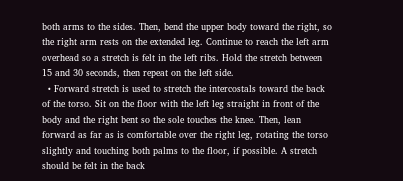both arms to the sides. Then, bend the upper body toward the right, so the right arm rests on the extended leg. Continue to reach the left arm overhead so a stretch is felt in the left ribs. Hold the stretch between 15 and 30 seconds, then repeat on the left side.
  • Forward stretch is used to stretch the intercostals toward the back of the torso. Sit on the floor with the left leg straight in front of the body and the right bent so the sole touches the knee. Then, lean forward as far as is comfortable over the right leg, rotating the torso slightly and touching both palms to the floor, if possible. A stretch should be felt in the back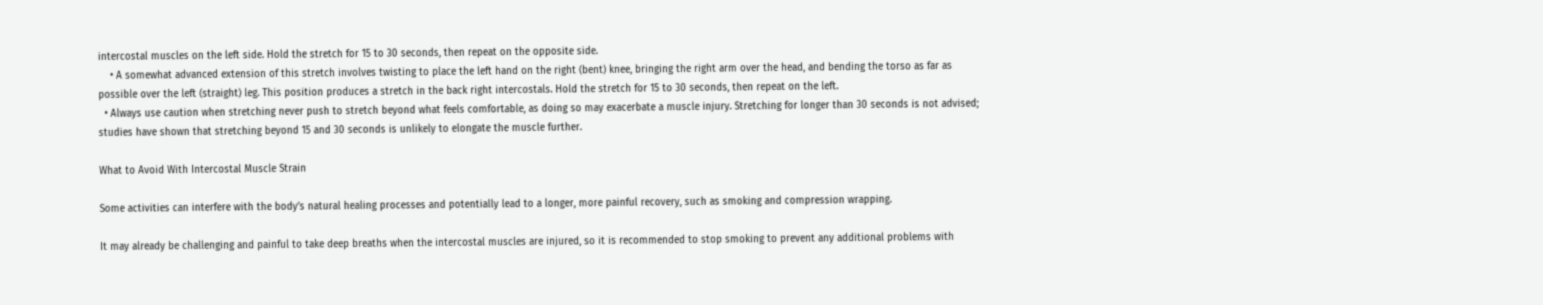intercostal muscles on the left side. Hold the stretch for 15 to 30 seconds, then repeat on the opposite side.
    • A somewhat advanced extension of this stretch involves twisting to place the left hand on the right (bent) knee, bringing the right arm over the head, and bending the torso as far as possible over the left (straight) leg. This position produces a stretch in the back right intercostals. Hold the stretch for 15 to 30 seconds, then repeat on the left.
  • Always use caution when stretching never push to stretch beyond what feels comfortable, as doing so may exacerbate a muscle injury. Stretching for longer than 30 seconds is not advised; studies have shown that stretching beyond 15 and 30 seconds is unlikely to elongate the muscle further.

What to Avoid With Intercostal Muscle Strain

Some activities can interfere with the body’s natural healing processes and potentially lead to a longer, more painful recovery, such as smoking and compression wrapping.

It may already be challenging and painful to take deep breaths when the intercostal muscles are injured, so it is recommended to stop smoking to prevent any additional problems with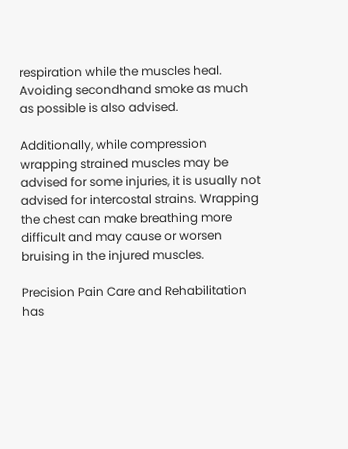respiration while the muscles heal. Avoiding secondhand smoke as much as possible is also advised.

Additionally, while compression wrapping strained muscles may be advised for some injuries, it is usually not advised for intercostal strains. Wrapping the chest can make breathing more difficult and may cause or worsen bruising in the injured muscles.

Precision Pain Care and Rehabilitation has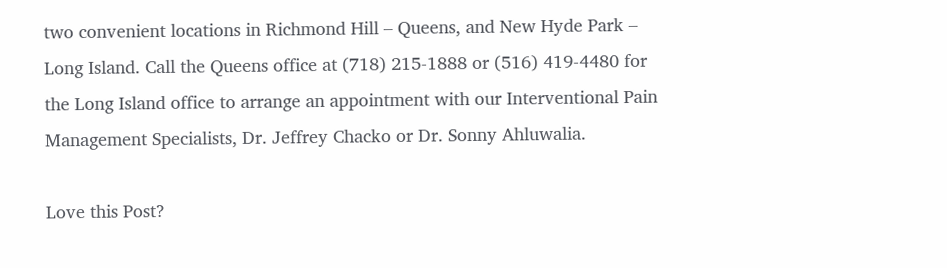two convenient locations in Richmond Hill – Queens, and New Hyde Park – Long Island. Call the Queens office at (718) 215-1888 or (516) 419-4480 for the Long Island office to arrange an appointment with our Interventional Pain Management Specialists, Dr. Jeffrey Chacko or Dr. Sonny Ahluwalia.

Love this Post?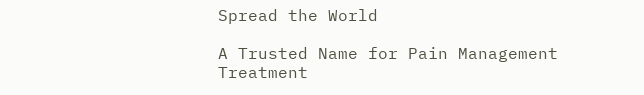Spread the World

A Trusted Name for Pain Management Treatment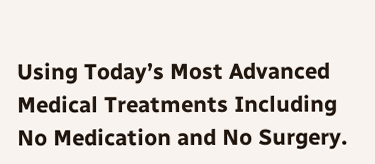Using Today’s Most Advanced Medical Treatments Including No Medication and No Surgery.